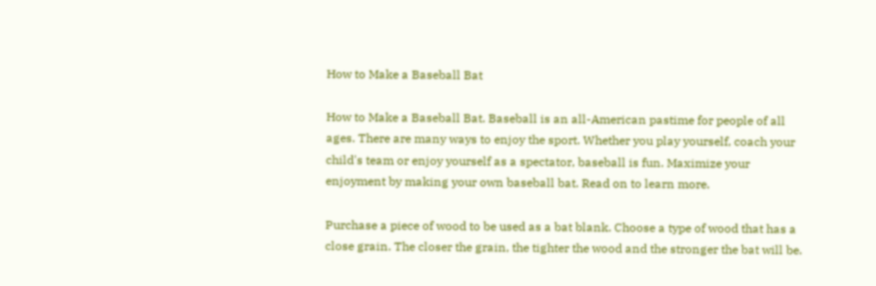How to Make a Baseball Bat

How to Make a Baseball Bat. Baseball is an all-American pastime for people of all ages. There are many ways to enjoy the sport. Whether you play yourself, coach your child's team or enjoy yourself as a spectator, baseball is fun. Maximize your enjoyment by making your own baseball bat. Read on to learn more.

Purchase a piece of wood to be used as a bat blank. Choose a type of wood that has a close grain. The closer the grain, the tighter the wood and the stronger the bat will be.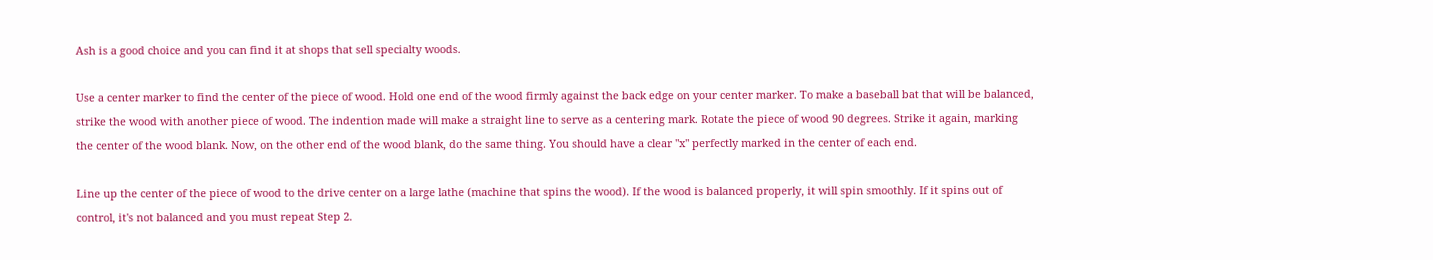Ash is a good choice and you can find it at shops that sell specialty woods.

Use a center marker to find the center of the piece of wood. Hold one end of the wood firmly against the back edge on your center marker. To make a baseball bat that will be balanced, strike the wood with another piece of wood. The indention made will make a straight line to serve as a centering mark. Rotate the piece of wood 90 degrees. Strike it again, marking the center of the wood blank. Now, on the other end of the wood blank, do the same thing. You should have a clear "x" perfectly marked in the center of each end.

Line up the center of the piece of wood to the drive center on a large lathe (machine that spins the wood). If the wood is balanced properly, it will spin smoothly. If it spins out of control, it's not balanced and you must repeat Step 2.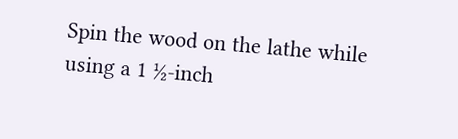Spin the wood on the lathe while using a 1 ½-inch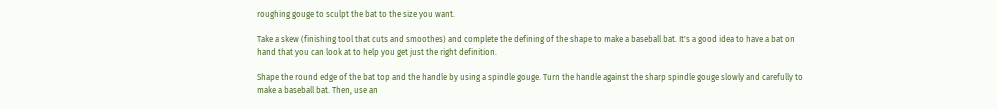roughing gouge to sculpt the bat to the size you want.

Take a skew (finishing tool that cuts and smoothes) and complete the defining of the shape to make a baseball bat. It's a good idea to have a bat on hand that you can look at to help you get just the right definition.

Shape the round edge of the bat top and the handle by using a spindle gouge. Turn the handle against the sharp spindle gouge slowly and carefully to make a baseball bat. Then, use an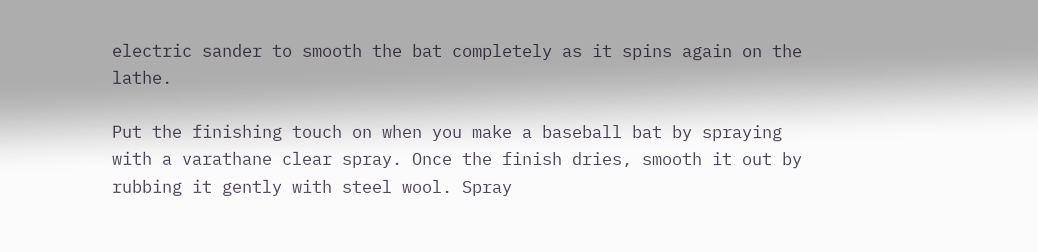electric sander to smooth the bat completely as it spins again on the lathe.

Put the finishing touch on when you make a baseball bat by spraying with a varathane clear spray. Once the finish dries, smooth it out by rubbing it gently with steel wool. Spray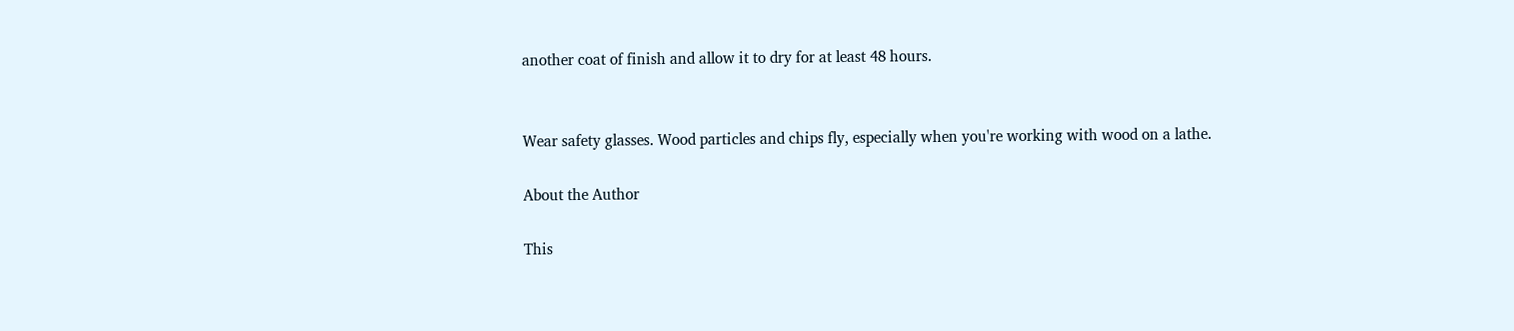another coat of finish and allow it to dry for at least 48 hours.


Wear safety glasses. Wood particles and chips fly, especially when you're working with wood on a lathe.

About the Author

This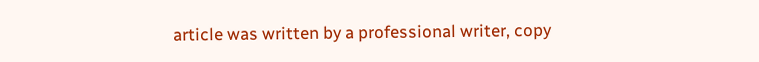article was written by a professional writer, copy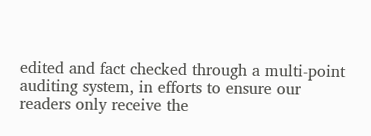edited and fact checked through a multi-point auditing system, in efforts to ensure our readers only receive the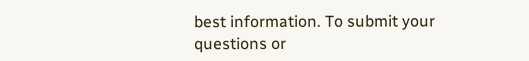best information. To submit your questions or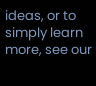ideas, or to simply learn more, see our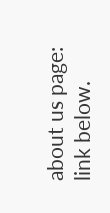about us page: link below.